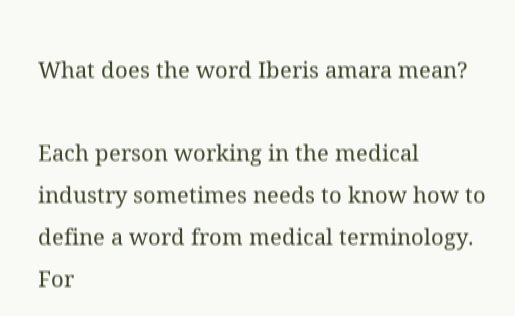What does the word Iberis amara mean?

Each person working in the medical industry sometimes needs to know how to define a word from medical terminology. For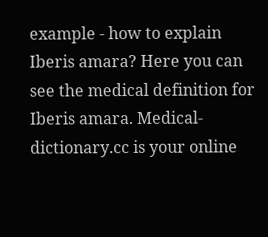example - how to explain Iberis amara? Here you can see the medical definition for Iberis amara. Medical-dictionary.cc is your online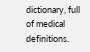dictionary, full of medical definitions.